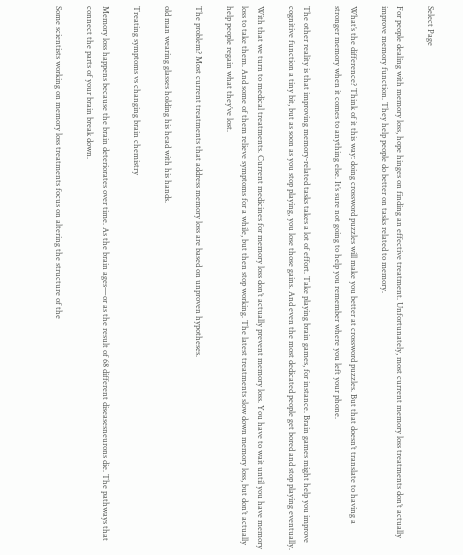Select Page

For people dealing with memory loss, hope hinges on finding an effective treatment. Unfortunately, most current memory loss treatments don’t actually improve memory function. They help people do better on tasks related to memory.

What’s the difference? Think of it this way: doing crossword puzzles will make you better at crossword puzzles. But that doesn’t translate to having a stronger memory when it comes to anything else. It’s sure not going to help you remember where you left your phone.

The other reality is that improving memory-related tasks takes a lot of effort. Take playing brain games, for instance. Brain games might help you improve cognitive function a tiny bit, but as soon as you stop playing, you lose those gains. And even the most dedicated people get bored and stop playing eventually.

With that we turn to medical treatments. Current medicines for memory loss don’t actually prevent memory loss. You have to wait until you have memory loss to take them. And some of them relieve symptoms for a while, but then stop working. The latest treatments slow down memory loss, but don’t actually help people regain what they’ve lost.

The problem? Most current treatments that address memory loss are based on unproven hypotheses.

old man wearing glasses holding his head with his hands.

Treating symptoms vs changing brain chemistry

Memory loss happens because the brain deteriorates over time. As the brain ages—or as the result of 68 different diseasesneurons die. The pathways that connect the parts of your brain break down.

Some scientists working on memory loss treatments focus on altering the structure of the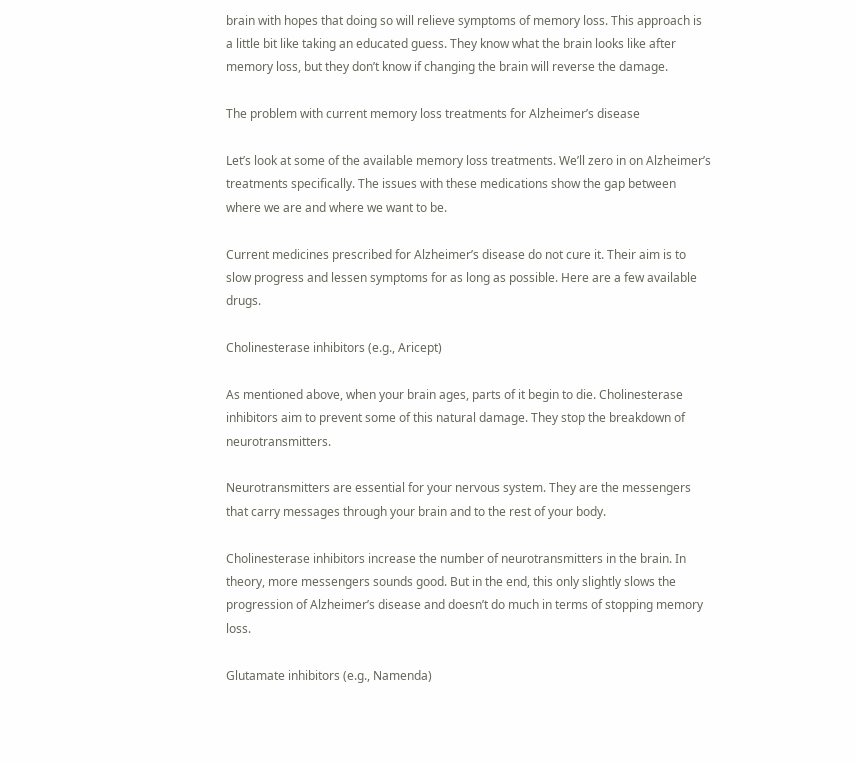brain with hopes that doing so will relieve symptoms of memory loss. This approach is a little bit like taking an educated guess. They know what the brain looks like after memory loss, but they don’t know if changing the brain will reverse the damage.

The problem with current memory loss treatments for Alzheimer’s disease

Let’s look at some of the available memory loss treatments. We’ll zero in on Alzheimer’s treatments specifically. The issues with these medications show the gap between where we are and where we want to be.

Current medicines prescribed for Alzheimer’s disease do not cure it. Their aim is to slow progress and lessen symptoms for as long as possible. Here are a few available drugs.

Cholinesterase inhibitors (e.g., Aricept)

As mentioned above, when your brain ages, parts of it begin to die. Cholinesterase inhibitors aim to prevent some of this natural damage. They stop the breakdown of neurotransmitters.

Neurotransmitters are essential for your nervous system. They are the messengers that carry messages through your brain and to the rest of your body.

Cholinesterase inhibitors increase the number of neurotransmitters in the brain. In theory, more messengers sounds good. But in the end, this only slightly slows the progression of Alzheimer’s disease and doesn’t do much in terms of stopping memory loss.

Glutamate inhibitors (e.g., Namenda)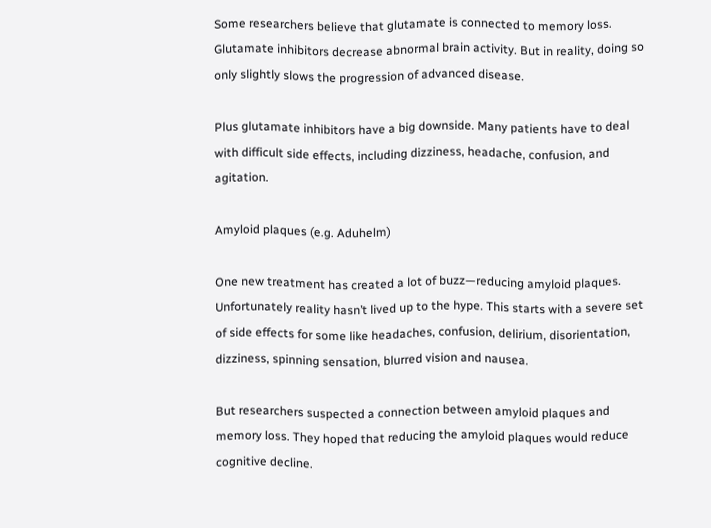Some researchers believe that glutamate is connected to memory loss. Glutamate inhibitors decrease abnormal brain activity. But in reality, doing so only slightly slows the progression of advanced disease.

Plus glutamate inhibitors have a big downside. Many patients have to deal with difficult side effects, including dizziness, headache, confusion, and agitation.

Amyloid plaques (e.g. Aduhelm)

One new treatment has created a lot of buzz—reducing amyloid plaques. Unfortunately reality hasn’t lived up to the hype. This starts with a severe set of side effects for some like headaches, confusion, delirium, disorientation, dizziness, spinning sensation, blurred vision and nausea.

But researchers suspected a connection between amyloid plaques and memory loss. They hoped that reducing the amyloid plaques would reduce cognitive decline.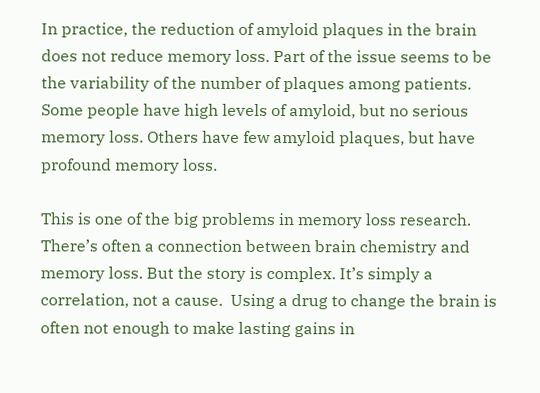In practice, the reduction of amyloid plaques in the brain does not reduce memory loss. Part of the issue seems to be the variability of the number of plaques among patients. Some people have high levels of amyloid, but no serious memory loss. Others have few amyloid plaques, but have profound memory loss.

This is one of the big problems in memory loss research. There’s often a connection between brain chemistry and memory loss. But the story is complex. It’s simply a correlation, not a cause.  Using a drug to change the brain is often not enough to make lasting gains in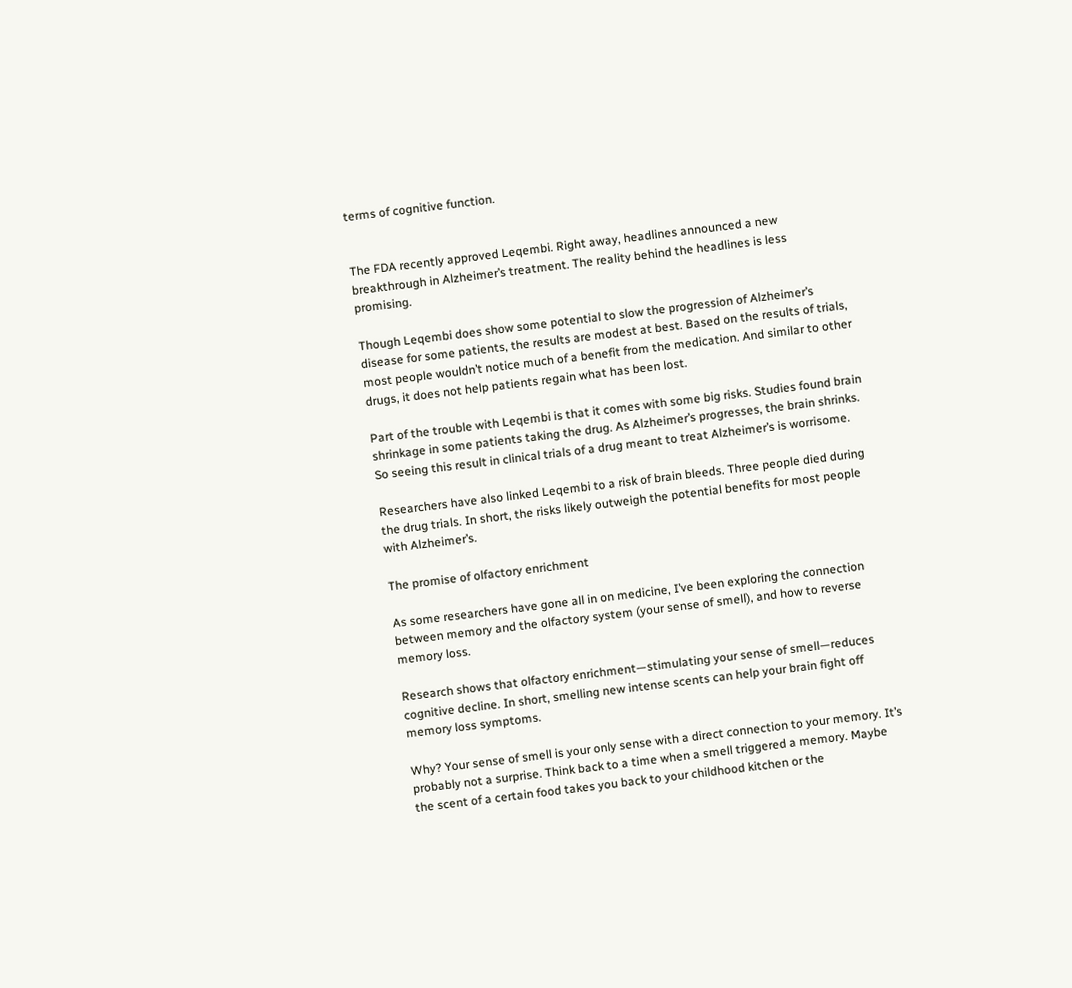terms of cognitive function.


The FDA recently approved Leqembi. Right away, headlines announced a new breakthrough in Alzheimer’s treatment. The reality behind the headlines is less promising.

Though Leqembi does show some potential to slow the progression of Alzheimer’s disease for some patients, the results are modest at best. Based on the results of trials, most people wouldn’t notice much of a benefit from the medication. And similar to other drugs, it does not help patients regain what has been lost.

Part of the trouble with Leqembi is that it comes with some big risks. Studies found brain shrinkage in some patients taking the drug. As Alzheimer’s progresses, the brain shrinks. So seeing this result in clinical trials of a drug meant to treat Alzheimer’s is worrisome.

Researchers have also linked Leqembi to a risk of brain bleeds. Three people died during the drug trials. In short, the risks likely outweigh the potential benefits for most people with Alzheimer’s.

The promise of olfactory enrichment

As some researchers have gone all in on medicine, I’ve been exploring the connection between memory and the olfactory system (your sense of smell), and how to reverse memory loss.

Research shows that olfactory enrichment—stimulating your sense of smell—reduces cognitive decline. In short, smelling new intense scents can help your brain fight off memory loss symptoms.

Why? Your sense of smell is your only sense with a direct connection to your memory. It’s probably not a surprise. Think back to a time when a smell triggered a memory. Maybe the scent of a certain food takes you back to your childhood kitchen or the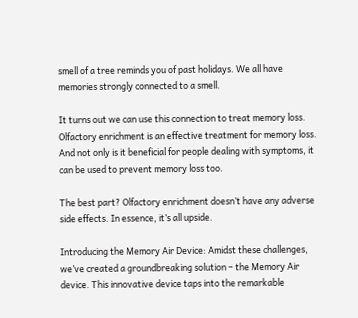smell of a tree reminds you of past holidays. We all have memories strongly connected to a smell.

It turns out we can use this connection to treat memory loss. Olfactory enrichment is an effective treatment for memory loss. And not only is it beneficial for people dealing with symptoms, it can be used to prevent memory loss too.

The best part? Olfactory enrichment doesn’t have any adverse side effects. In essence, it’s all upside.

Introducing the Memory Air Device: Amidst these challenges, we’ve created a groundbreaking solution – the Memory Air device. This innovative device taps into the remarkable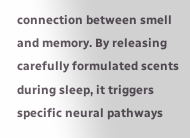connection between smell and memory. By releasing carefully formulated scents during sleep, it triggers specific neural pathways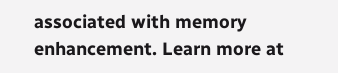associated with memory enhancement. Learn more at